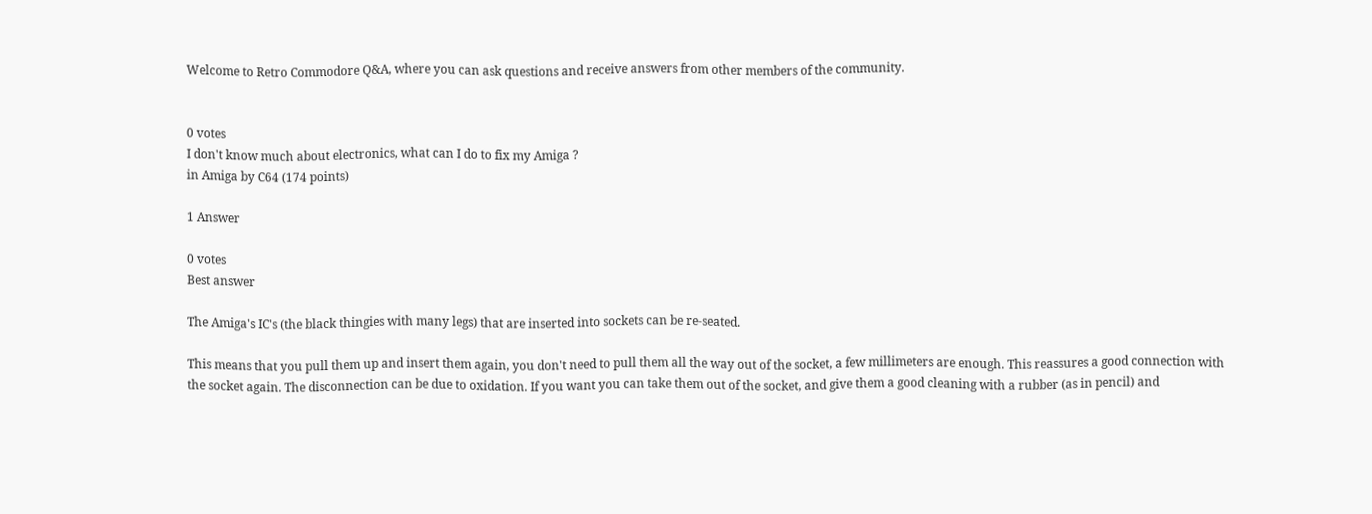Welcome to Retro Commodore Q&A, where you can ask questions and receive answers from other members of the community.


0 votes
I don't know much about electronics, what can I do to fix my Amiga ?
in Amiga by C64 (174 points)

1 Answer

0 votes
Best answer

The Amiga's IC's (the black thingies with many legs) that are inserted into sockets can be re-seated.

This means that you pull them up and insert them again, you don't need to pull them all the way out of the socket, a few millimeters are enough. This reassures a good connection with the socket again. The disconnection can be due to oxidation. If you want you can take them out of the socket, and give them a good cleaning with a rubber (as in pencil) and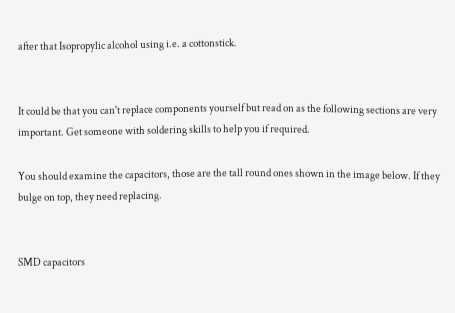after that Isopropylic alcohol using i.e. a cottonstick.


It could be that you can't replace components yourself but read on as the following sections are very important. Get someone with soldering skills to help you if required.

You should examine the capacitors, those are the tall round ones shown in the image below. If they bulge on top, they need replacing.


SMD capacitors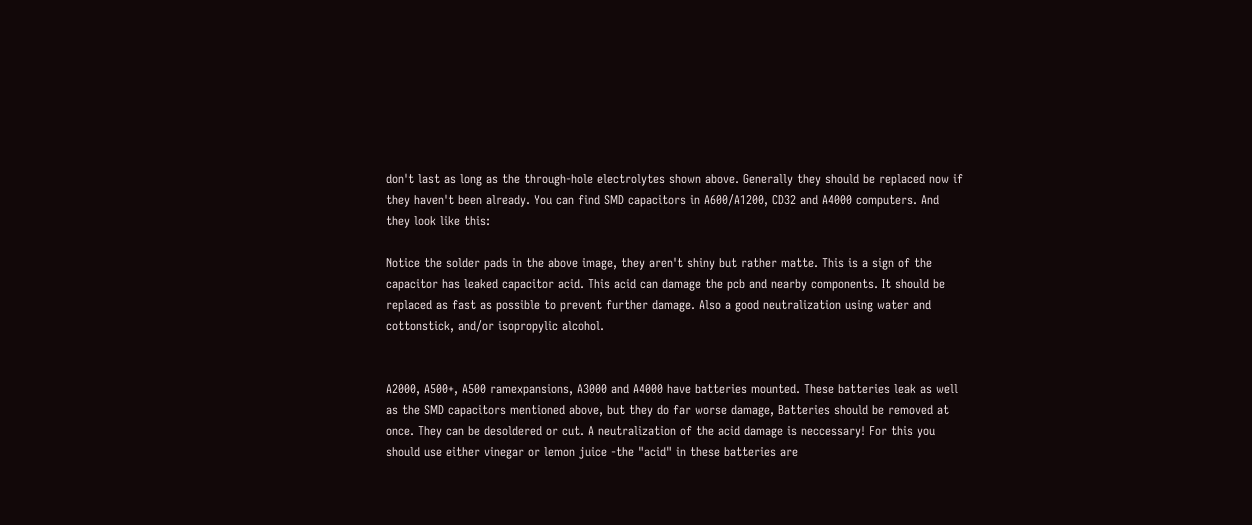don't last as long as the through-hole electrolytes shown above. Generally they should be replaced now if they haven't been already. You can find SMD capacitors in A600/A1200, CD32 and A4000 computers. And they look like this:

Notice the solder pads in the above image, they aren't shiny but rather matte. This is a sign of the capacitor has leaked capacitor acid. This acid can damage the pcb and nearby components. It should be replaced as fast as possible to prevent further damage. Also a good neutralization using water and cottonstick, and/or isopropylic alcohol.


A2000, A500+, A500 ramexpansions, A3000 and A4000 have batteries mounted. These batteries leak as well as the SMD capacitors mentioned above, but they do far worse damage, Batteries should be removed at once. They can be desoldered or cut. A neutralization of the acid damage is neccessary! For this you should use either vinegar or lemon juice -the "acid" in these batteries are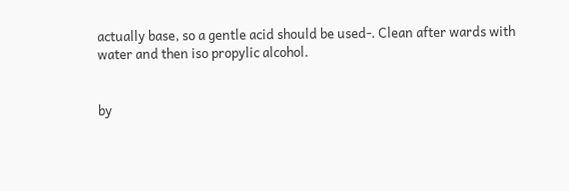actually base, so a gentle acid should be used-. Clean after wards with water and then iso propylic alcohol.


by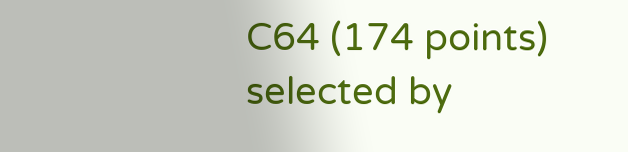C64 (174 points)
selected by